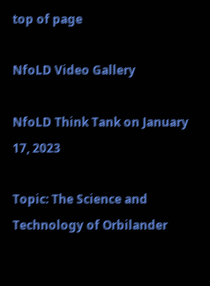top of page

NfoLD Video Gallery

NfoLD Think Tank on January 17, 2023

Topic: The Science and Technology of Orbilander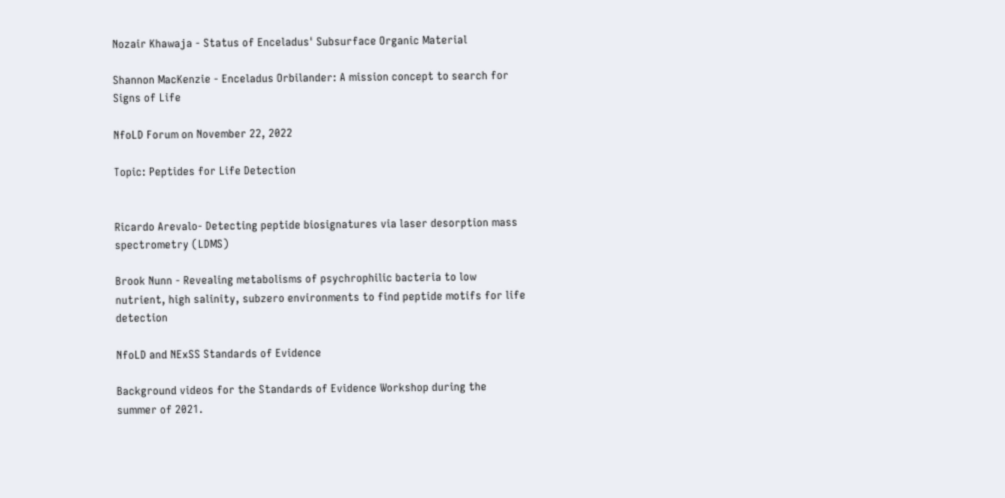Nozair Khawaja - Status of Enceladus' Subsurface Organic Material

Shannon MacKenzie - Enceladus Orbilander: A mission concept to search for Signs of Life

NfoLD Forum on November 22, 2022

Topic: Peptides for Life Detection


Ricardo Arevalo- Detecting peptide biosignatures via laser desorption mass spectrometry (LDMS)

Brook Nunn - Revealing metabolisms of psychrophilic bacteria to low nutrient, high salinity, subzero environments to find peptide motifs for life detection

NfoLD and NExSS Standards of Evidence

Background videos for the Standards of Evidence Workshop during the summer of 2021.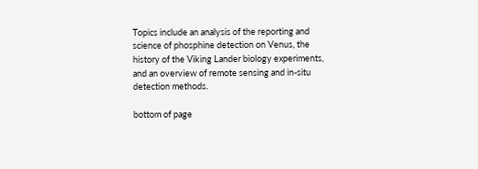Topics include an analysis of the reporting and science of phosphine detection on Venus, the history of the Viking Lander biology experiments, and an overview of remote sensing and in-situ detection methods.

bottom of page